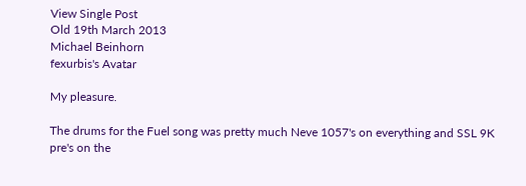View Single Post
Old 19th March 2013
Michael Beinhorn
fexurbis's Avatar

My pleasure.

The drums for the Fuel song was pretty much Neve 1057's on everything and SSL 9K pre's on the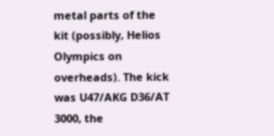metal parts of the kit (possibly, Helios Olympics on overheads). The kick was U47/AKG D36/AT 3000, the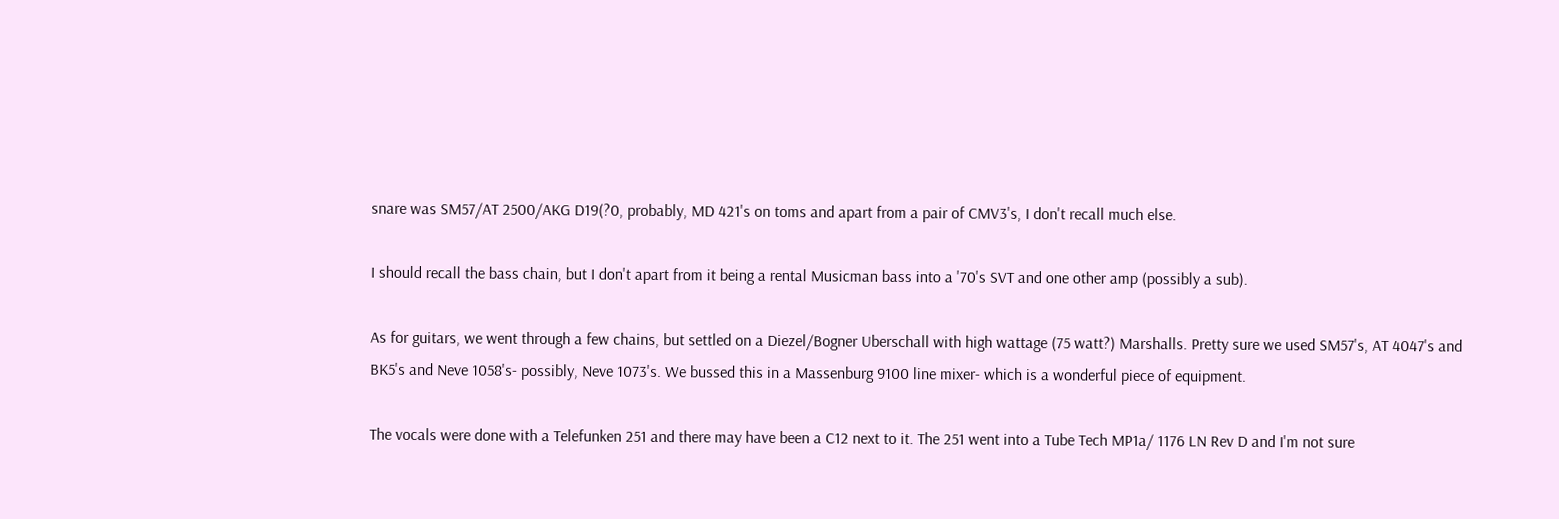snare was SM57/AT 2500/AKG D19(?0, probably, MD 421's on toms and apart from a pair of CMV3's, I don't recall much else.

I should recall the bass chain, but I don't apart from it being a rental Musicman bass into a '70's SVT and one other amp (possibly a sub).

As for guitars, we went through a few chains, but settled on a Diezel/Bogner Uberschall with high wattage (75 watt?) Marshalls. Pretty sure we used SM57's, AT 4047's and BK5's and Neve 1058's- possibly, Neve 1073's. We bussed this in a Massenburg 9100 line mixer- which is a wonderful piece of equipment.

The vocals were done with a Telefunken 251 and there may have been a C12 next to it. The 251 went into a Tube Tech MP1a/ 1176 LN Rev D and I'm not sure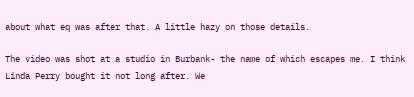about what eq was after that. A little hazy on those details.

The video was shot at a studio in Burbank- the name of which escapes me. I think Linda Perry bought it not long after. We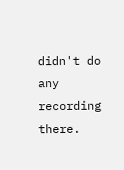didn't do any recording there.